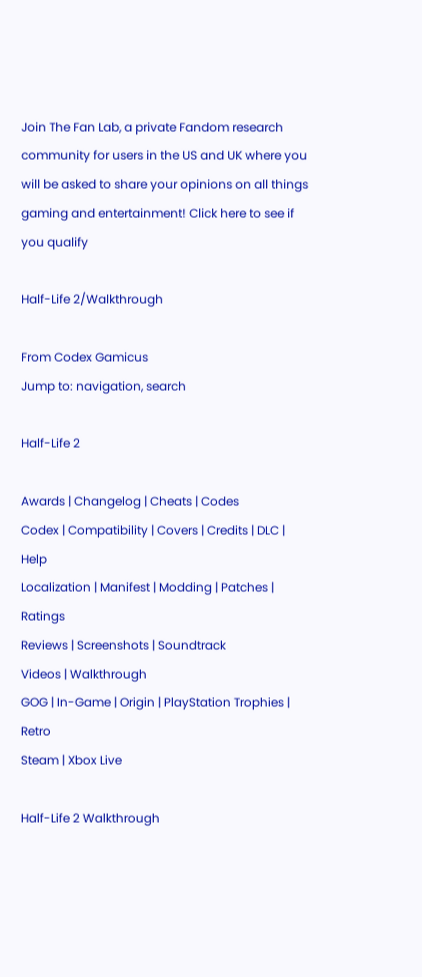Join The Fan Lab, a private Fandom research community for users in the US and UK where you will be asked to share your opinions on all things gaming and entertainment! Click here to see if you qualify

Half-Life 2/Walkthrough

From Codex Gamicus
Jump to: navigation, search

Half-Life 2

Awards | Changelog | Cheats | Codes
Codex | Compatibility | Covers | Credits | DLC | Help
Localization | Manifest | Modding | Patches | Ratings
Reviews | Screenshots | Soundtrack
Videos | Walkthrough
GOG | In-Game | Origin | PlayStation Trophies | Retro
Steam | Xbox Live

Half-Life 2 Walkthrough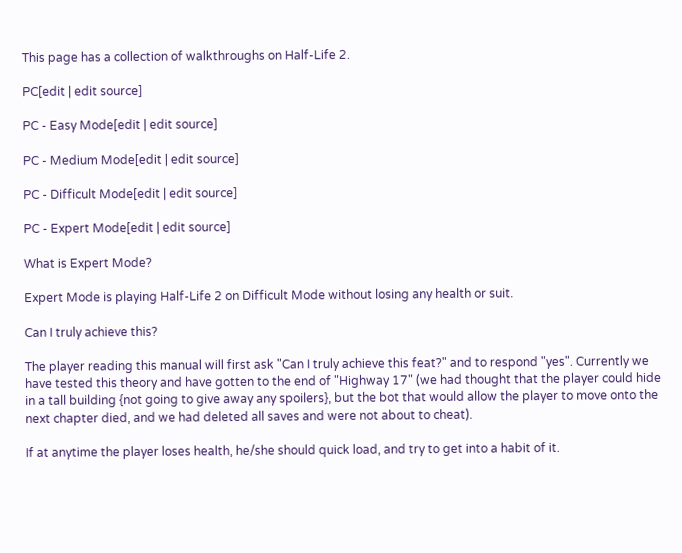This page has a collection of walkthroughs on Half-Life 2.

PC[edit | edit source]

PC - Easy Mode[edit | edit source]

PC - Medium Mode[edit | edit source]

PC - Difficult Mode[edit | edit source]

PC - Expert Mode[edit | edit source]

What is Expert Mode?

Expert Mode is playing Half-Life 2 on Difficult Mode without losing any health or suit.

Can I truly achieve this?

The player reading this manual will first ask "Can I truly achieve this feat?" and to respond "yes". Currently we have tested this theory and have gotten to the end of "Highway 17" (we had thought that the player could hide in a tall building {not going to give away any spoilers}, but the bot that would allow the player to move onto the next chapter died, and we had deleted all saves and were not about to cheat).

If at anytime the player loses health, he/she should quick load, and try to get into a habit of it.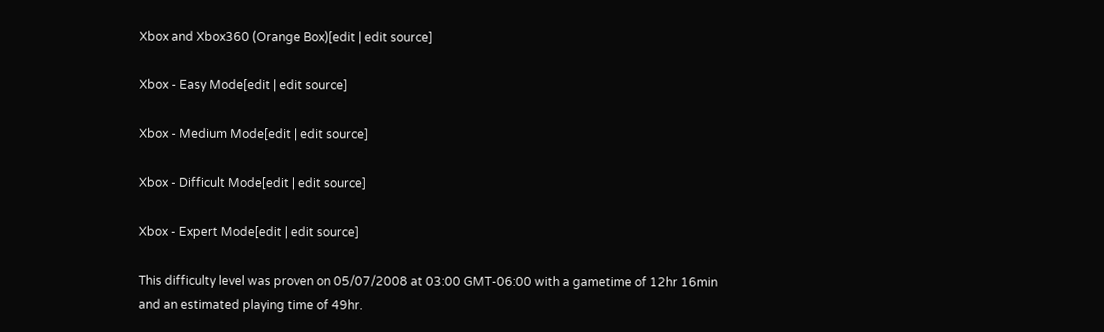Xbox and Xbox360 (Orange Box)[edit | edit source]

Xbox - Easy Mode[edit | edit source]

Xbox - Medium Mode[edit | edit source]

Xbox - Difficult Mode[edit | edit source]

Xbox - Expert Mode[edit | edit source]

This difficulty level was proven on 05/07/2008 at 03:00 GMT-06:00 with a gametime of 12hr 16min and an estimated playing time of 49hr.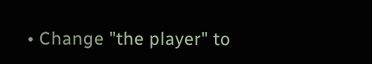• Change "the player" to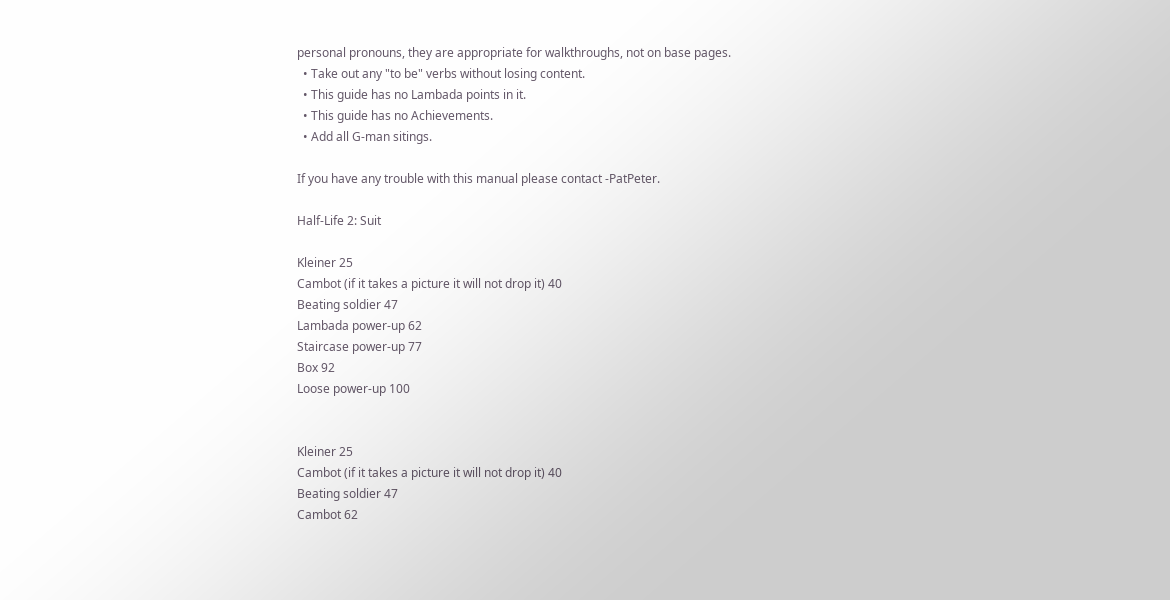personal pronouns, they are appropriate for walkthroughs, not on base pages.
  • Take out any "to be" verbs without losing content.
  • This guide has no Lambada points in it.
  • This guide has no Achievements.
  • Add all G-man sitings.

If you have any trouble with this manual please contact -PatPeter.

Half-Life 2: Suit

Kleiner 25
Cambot (if it takes a picture it will not drop it) 40
Beating soldier 47
Lambada power-up 62
Staircase power-up 77
Box 92
Loose power-up 100


Kleiner 25
Cambot (if it takes a picture it will not drop it) 40
Beating soldier 47
Cambot 62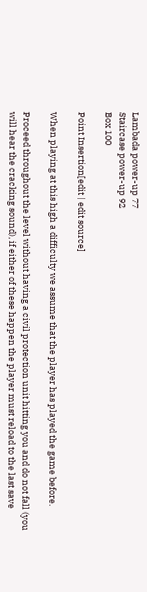Lambada power-up 77
Staircase power-up 92
Box 100

Point Insertion[edit | edit source]

When playing at this high a difficulty we assume that the player has played the game before.

Proceed throughout the level without having a civil protection unit hitting you and do not fall (you will hear the cracking sound), if either of these happen the player must reload to the last save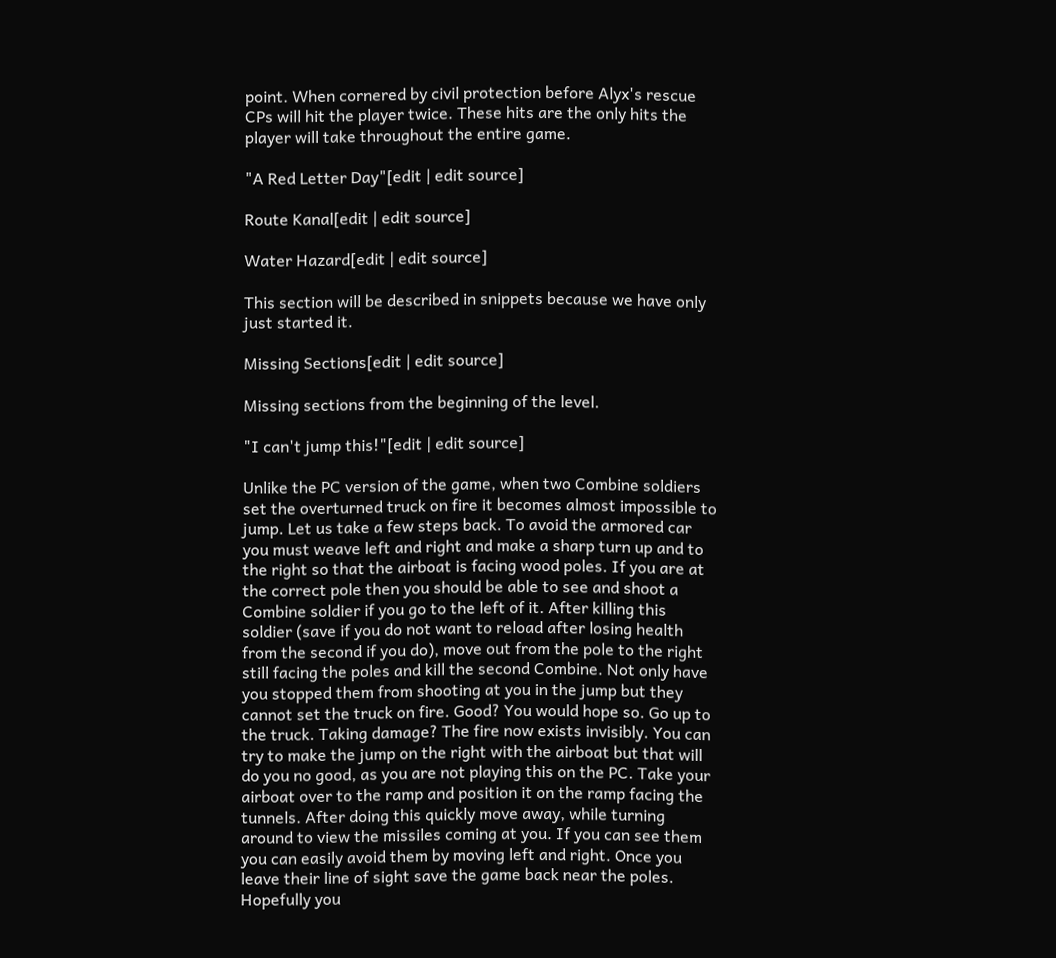point. When cornered by civil protection before Alyx's rescue CPs will hit the player twice. These hits are the only hits the player will take throughout the entire game.

"A Red Letter Day"[edit | edit source]

Route Kanal[edit | edit source]

Water Hazard[edit | edit source]

This section will be described in snippets because we have only just started it.

Missing Sections[edit | edit source]

Missing sections from the beginning of the level.

"I can't jump this!"[edit | edit source]

Unlike the PC version of the game, when two Combine soldiers set the overturned truck on fire it becomes almost impossible to jump. Let us take a few steps back. To avoid the armored car you must weave left and right and make a sharp turn up and to the right so that the airboat is facing wood poles. If you are at the correct pole then you should be able to see and shoot a Combine soldier if you go to the left of it. After killing this soldier (save if you do not want to reload after losing health from the second if you do), move out from the pole to the right still facing the poles and kill the second Combine. Not only have you stopped them from shooting at you in the jump but they cannot set the truck on fire. Good? You would hope so. Go up to the truck. Taking damage? The fire now exists invisibly. You can try to make the jump on the right with the airboat but that will do you no good, as you are not playing this on the PC. Take your airboat over to the ramp and position it on the ramp facing the tunnels. After doing this quickly move away, while turning around to view the missiles coming at you. If you can see them you can easily avoid them by moving left and right. Once you leave their line of sight save the game back near the poles. Hopefully you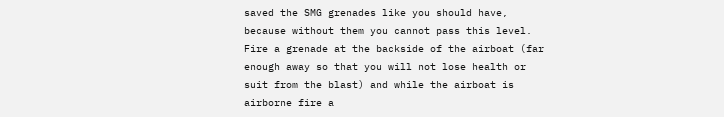saved the SMG grenades like you should have, because without them you cannot pass this level. Fire a grenade at the backside of the airboat (far enough away so that you will not lose health or suit from the blast) and while the airboat is airborne fire a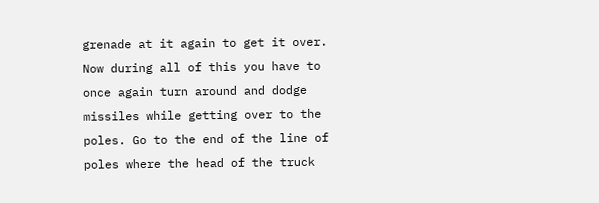grenade at it again to get it over. Now during all of this you have to once again turn around and dodge missiles while getting over to the poles. Go to the end of the line of poles where the head of the truck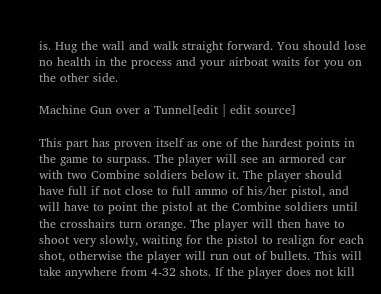is. Hug the wall and walk straight forward. You should lose no health in the process and your airboat waits for you on the other side.

Machine Gun over a Tunnel[edit | edit source]

This part has proven itself as one of the hardest points in the game to surpass. The player will see an armored car with two Combine soldiers below it. The player should have full if not close to full ammo of his/her pistol, and will have to point the pistol at the Combine soldiers until the crosshairs turn orange. The player will then have to shoot very slowly, waiting for the pistol to realign for each shot, otherwise the player will run out of bullets. This will take anywhere from 4-32 shots. If the player does not kill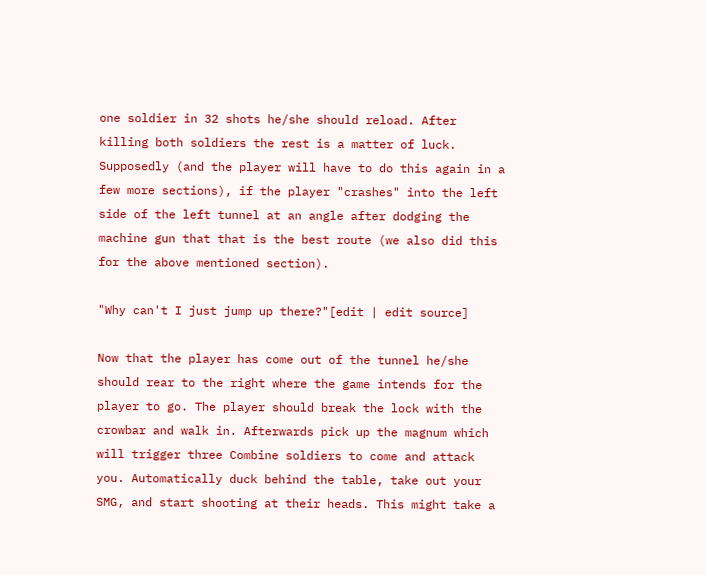one soldier in 32 shots he/she should reload. After killing both soldiers the rest is a matter of luck. Supposedly (and the player will have to do this again in a few more sections), if the player "crashes" into the left side of the left tunnel at an angle after dodging the machine gun that that is the best route (we also did this for the above mentioned section).

"Why can't I just jump up there?"[edit | edit source]

Now that the player has come out of the tunnel he/she should rear to the right where the game intends for the player to go. The player should break the lock with the crowbar and walk in. Afterwards pick up the magnum which will trigger three Combine soldiers to come and attack you. Automatically duck behind the table, take out your SMG, and start shooting at their heads. This might take a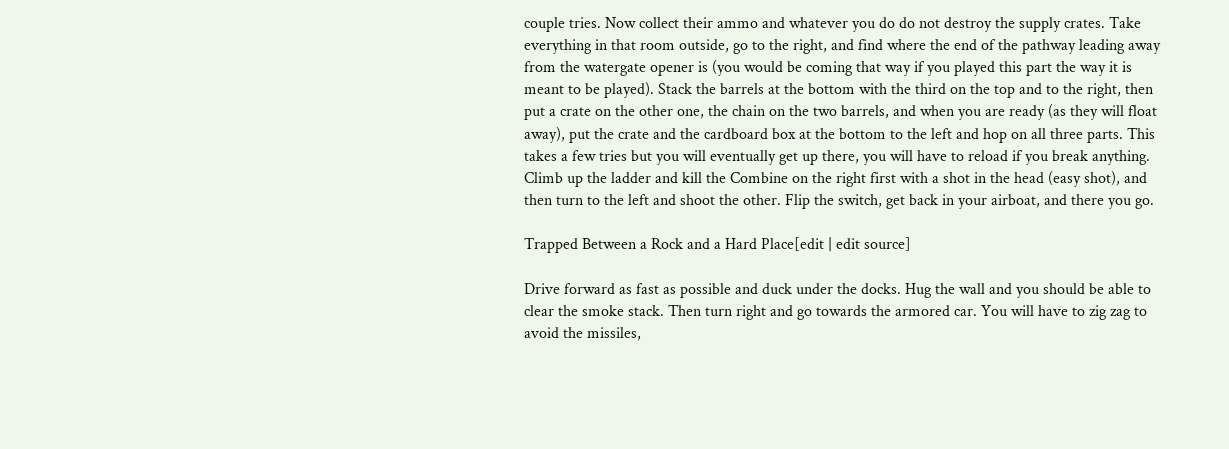couple tries. Now collect their ammo and whatever you do do not destroy the supply crates. Take everything in that room outside, go to the right, and find where the end of the pathway leading away from the watergate opener is (you would be coming that way if you played this part the way it is meant to be played). Stack the barrels at the bottom with the third on the top and to the right, then put a crate on the other one, the chain on the two barrels, and when you are ready (as they will float away), put the crate and the cardboard box at the bottom to the left and hop on all three parts. This takes a few tries but you will eventually get up there, you will have to reload if you break anything. Climb up the ladder and kill the Combine on the right first with a shot in the head (easy shot), and then turn to the left and shoot the other. Flip the switch, get back in your airboat, and there you go.

Trapped Between a Rock and a Hard Place[edit | edit source]

Drive forward as fast as possible and duck under the docks. Hug the wall and you should be able to clear the smoke stack. Then turn right and go towards the armored car. You will have to zig zag to avoid the missiles,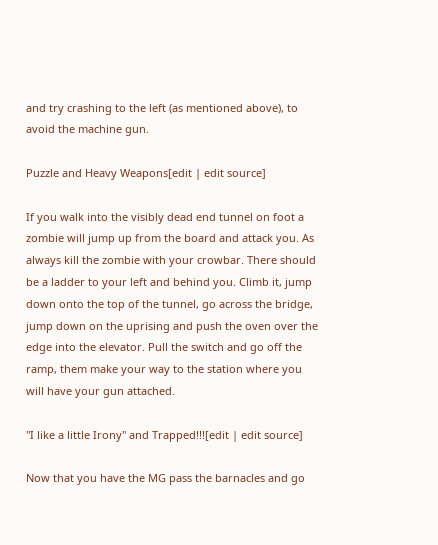and try crashing to the left (as mentioned above), to avoid the machine gun.

Puzzle and Heavy Weapons[edit | edit source]

If you walk into the visibly dead end tunnel on foot a zombie will jump up from the board and attack you. As always kill the zombie with your crowbar. There should be a ladder to your left and behind you. Climb it, jump down onto the top of the tunnel, go across the bridge, jump down on the uprising and push the oven over the edge into the elevator. Pull the switch and go off the ramp, them make your way to the station where you will have your gun attached.

"I like a little Irony" and Trapped!!![edit | edit source]

Now that you have the MG pass the barnacles and go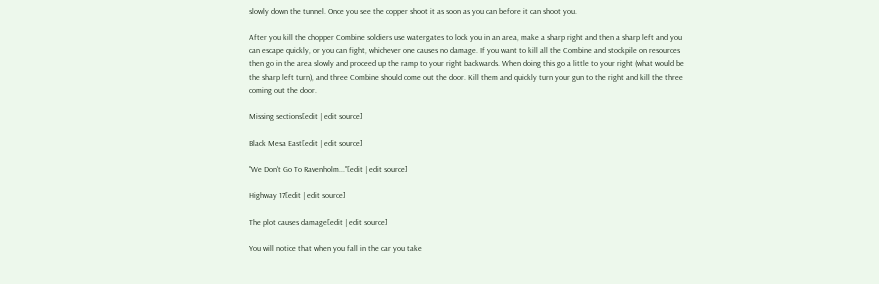slowly down the tunnel. Once you see the copper shoot it as soon as you can before it can shoot you.

After you kill the chopper Combine soldiers use watergates to lock you in an area, make a sharp right and then a sharp left and you can escape quickly, or you can fight, whichever one causes no damage. If you want to kill all the Combine and stockpile on resources then go in the area slowly and proceed up the ramp to your right backwards. When doing this go a little to your right (what would be the sharp left turn), and three Combine should come out the door. Kill them and quickly turn your gun to the right and kill the three coming out the door.

Missing sections[edit | edit source]

Black Mesa East[edit | edit source]

"We Don't Go To Ravenholm..."[edit | edit source]

Highway 17[edit | edit source]

The plot causes damage[edit | edit source]

You will notice that when you fall in the car you take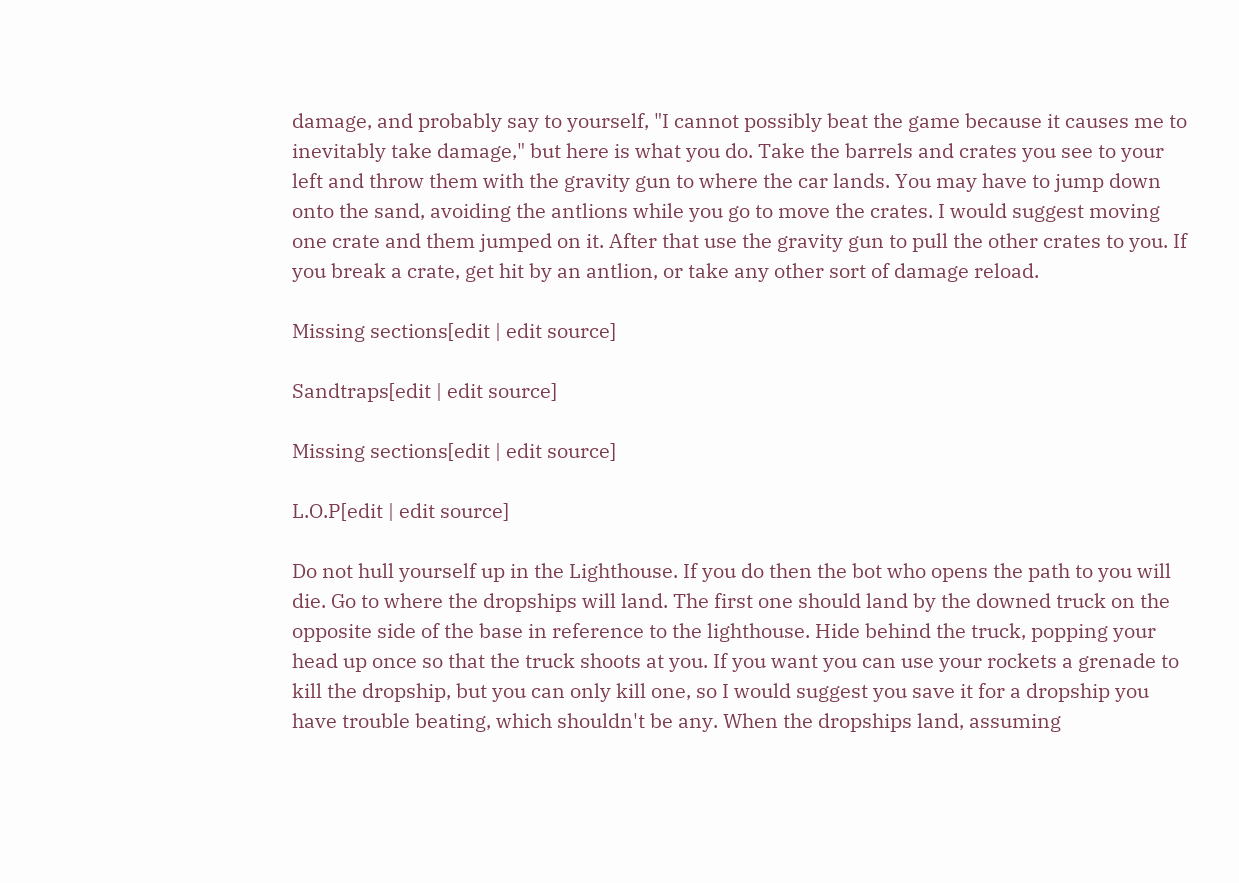damage, and probably say to yourself, "I cannot possibly beat the game because it causes me to inevitably take damage," but here is what you do. Take the barrels and crates you see to your left and throw them with the gravity gun to where the car lands. You may have to jump down onto the sand, avoiding the antlions while you go to move the crates. I would suggest moving one crate and them jumped on it. After that use the gravity gun to pull the other crates to you. If you break a crate, get hit by an antlion, or take any other sort of damage reload.

Missing sections[edit | edit source]

Sandtraps[edit | edit source]

Missing sections[edit | edit source]

L.O.P[edit | edit source]

Do not hull yourself up in the Lighthouse. If you do then the bot who opens the path to you will die. Go to where the dropships will land. The first one should land by the downed truck on the opposite side of the base in reference to the lighthouse. Hide behind the truck, popping your head up once so that the truck shoots at you. If you want you can use your rockets a grenade to kill the dropship, but you can only kill one, so I would suggest you save it for a dropship you have trouble beating, which shouldn't be any. When the dropships land, assuming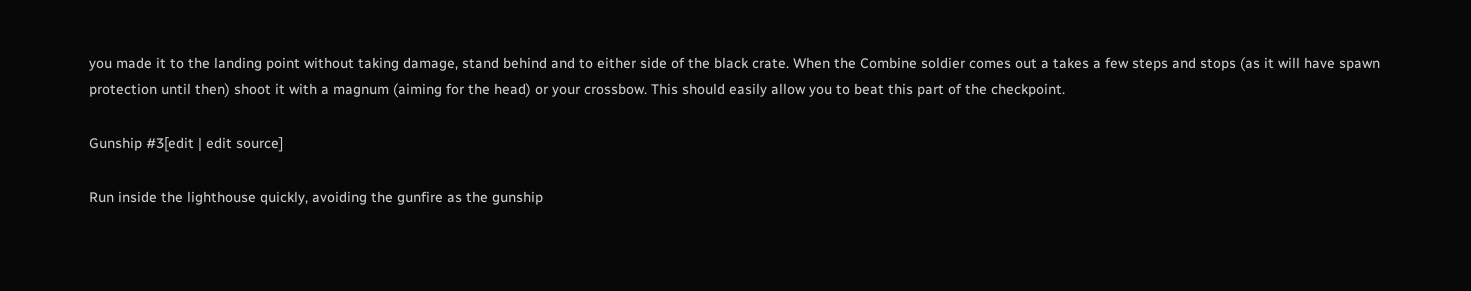you made it to the landing point without taking damage, stand behind and to either side of the black crate. When the Combine soldier comes out a takes a few steps and stops (as it will have spawn protection until then) shoot it with a magnum (aiming for the head) or your crossbow. This should easily allow you to beat this part of the checkpoint.

Gunship #3[edit | edit source]

Run inside the lighthouse quickly, avoiding the gunfire as the gunship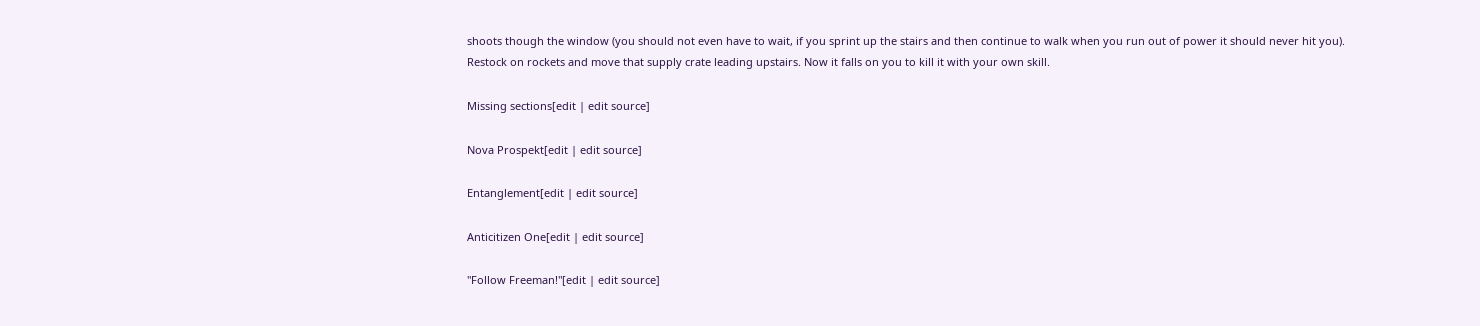shoots though the window (you should not even have to wait, if you sprint up the stairs and then continue to walk when you run out of power it should never hit you). Restock on rockets and move that supply crate leading upstairs. Now it falls on you to kill it with your own skill.

Missing sections[edit | edit source]

Nova Prospekt[edit | edit source]

Entanglement[edit | edit source]

Anticitizen One[edit | edit source]

"Follow Freeman!"[edit | edit source]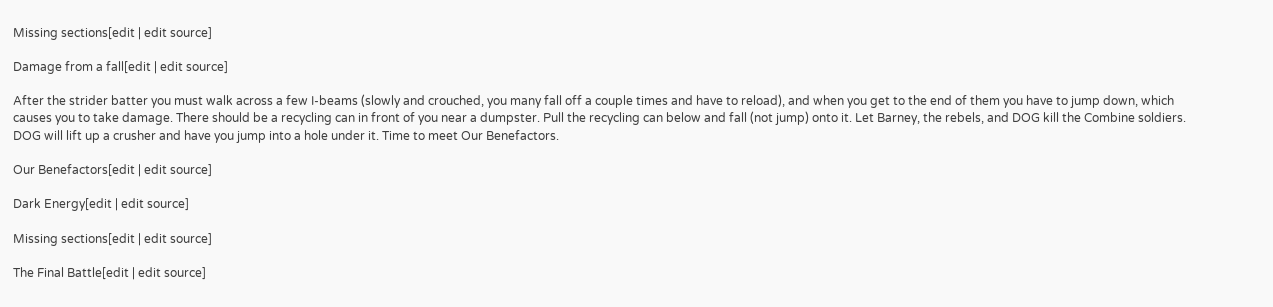Missing sections[edit | edit source]

Damage from a fall[edit | edit source]

After the strider batter you must walk across a few I-beams (slowly and crouched, you many fall off a couple times and have to reload), and when you get to the end of them you have to jump down, which causes you to take damage. There should be a recycling can in front of you near a dumpster. Pull the recycling can below and fall (not jump) onto it. Let Barney, the rebels, and DOG kill the Combine soldiers. DOG will lift up a crusher and have you jump into a hole under it. Time to meet Our Benefactors.

Our Benefactors[edit | edit source]

Dark Energy[edit | edit source]

Missing sections[edit | edit source]

The Final Battle[edit | edit source]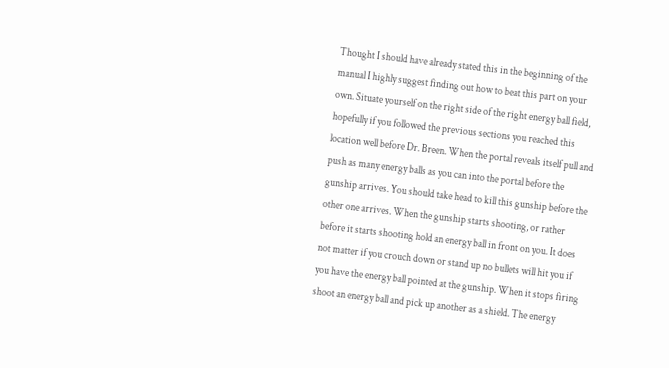Thought I should have already stated this in the beginning of the manual I highly suggest finding out how to beat this part on your own. Situate yourself on the right side of the right energy ball field, hopefully if you followed the previous sections you reached this location well before Dr. Breen. When the portal reveals itself pull and push as many energy balls as you can into the portal before the gunship arrives. You should take head to kill this gunship before the other one arrives. When the gunship starts shooting, or rather before it starts shooting hold an energy ball in front on you. It does not matter if you crouch down or stand up no bullets will hit you if you have the energy ball pointed at the gunship. When it stops firing shoot an energy ball and pick up another as a shield. The energy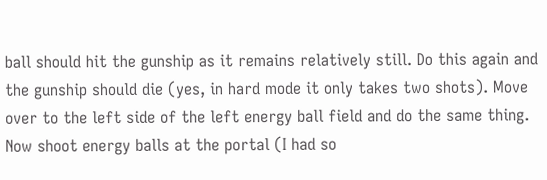ball should hit the gunship as it remains relatively still. Do this again and the gunship should die (yes, in hard mode it only takes two shots). Move over to the left side of the left energy ball field and do the same thing. Now shoot energy balls at the portal (I had so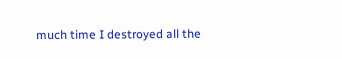much time I destroyed all the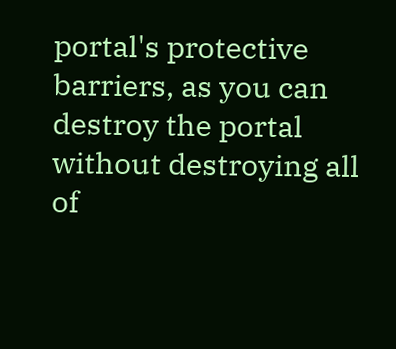portal's protective barriers, as you can destroy the portal without destroying all of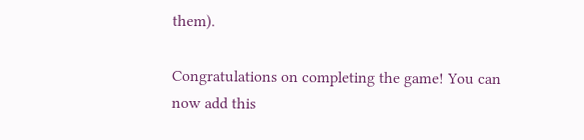them).

Congratulations on completing the game! You can now add this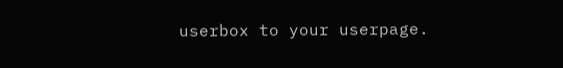userbox to your userpage.